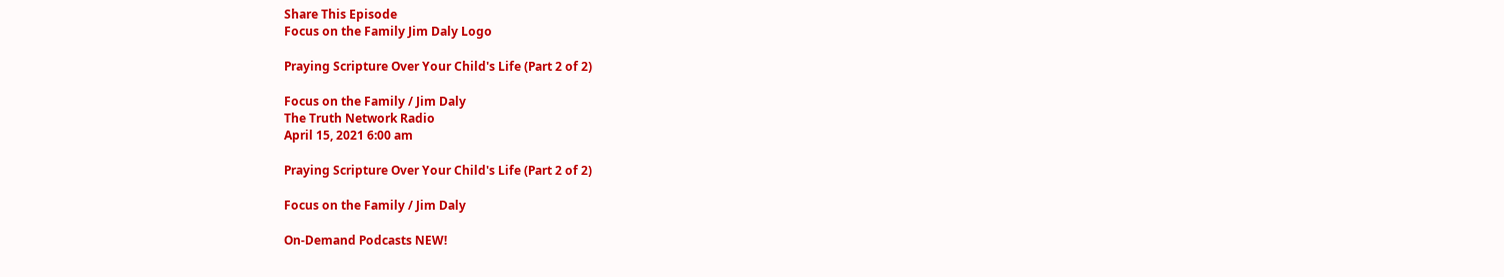Share This Episode
Focus on the Family Jim Daly Logo

Praying Scripture Over Your Child's Life (Part 2 of 2)

Focus on the Family / Jim Daly
The Truth Network Radio
April 15, 2021 6:00 am

Praying Scripture Over Your Child's Life (Part 2 of 2)

Focus on the Family / Jim Daly

On-Demand Podcasts NEW!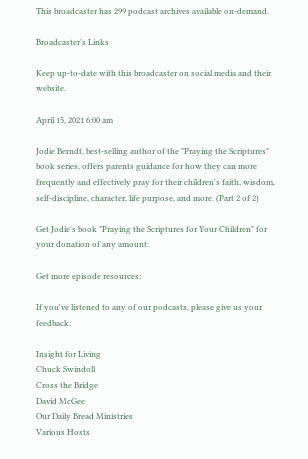This broadcaster has 299 podcast archives available on-demand.

Broadcaster's Links

Keep up-to-date with this broadcaster on social media and their website.

April 15, 2021 6:00 am

Jodie Berndt, best-selling author of the "Praying the Scriptures" book series, offers parents guidance for how they can more frequently and effectively pray for their children's faith, wisdom, self-discipline, character, life purpose, and more. (Part 2 of 2)

Get Jodie's book "Praying the Scriptures for Your Children" for your donation of any amount:

Get more episode resources:

If you've listened to any of our podcasts, please give us your feedback:

Insight for Living
Chuck Swindoll
Cross the Bridge
David McGee
Our Daily Bread Ministries
Various Hosts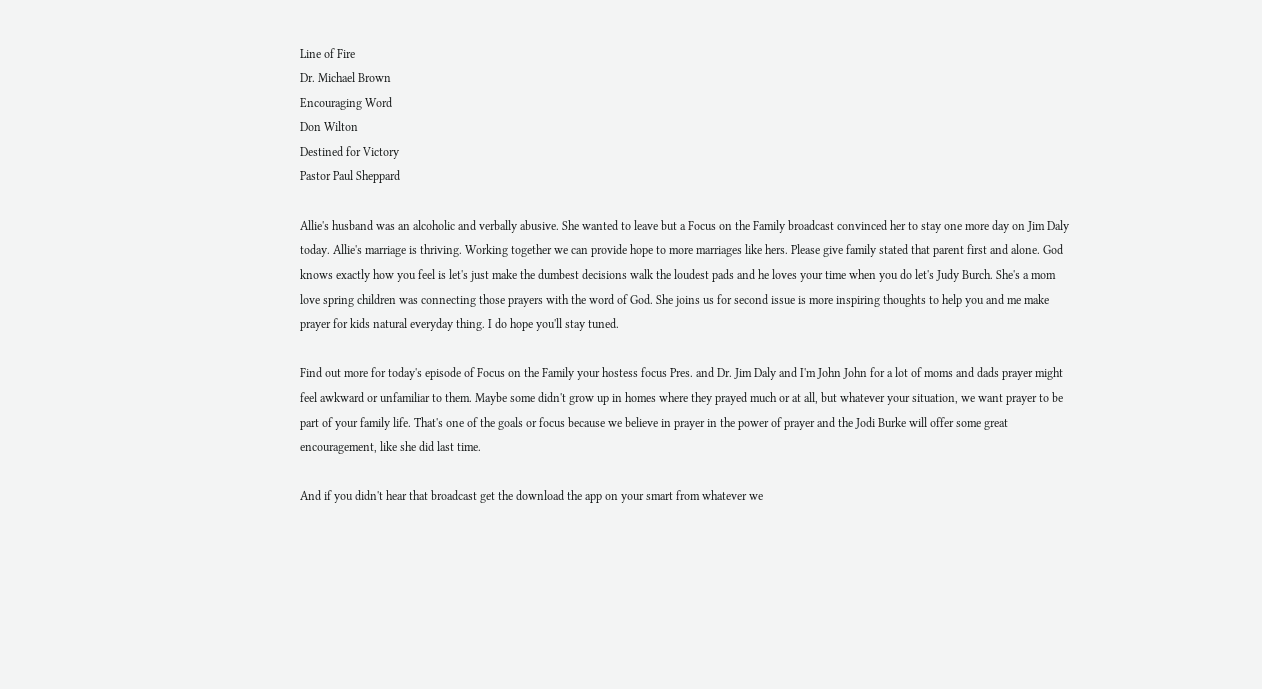Line of Fire
Dr. Michael Brown
Encouraging Word
Don Wilton
Destined for Victory
Pastor Paul Sheppard

Allie's husband was an alcoholic and verbally abusive. She wanted to leave but a Focus on the Family broadcast convinced her to stay one more day on Jim Daly today. Allie's marriage is thriving. Working together we can provide hope to more marriages like hers. Please give family stated that parent first and alone. God knows exactly how you feel is let's just make the dumbest decisions walk the loudest pads and he loves your time when you do let's Judy Burch. She's a mom love spring children was connecting those prayers with the word of God. She joins us for second issue is more inspiring thoughts to help you and me make prayer for kids natural everyday thing. I do hope you'll stay tuned.

Find out more for today's episode of Focus on the Family your hostess focus Pres. and Dr. Jim Daly and I'm John John for a lot of moms and dads prayer might feel awkward or unfamiliar to them. Maybe some didn't grow up in homes where they prayed much or at all, but whatever your situation, we want prayer to be part of your family life. That's one of the goals or focus because we believe in prayer in the power of prayer and the Jodi Burke will offer some great encouragement, like she did last time.

And if you didn't hear that broadcast get the download the app on your smart from whatever we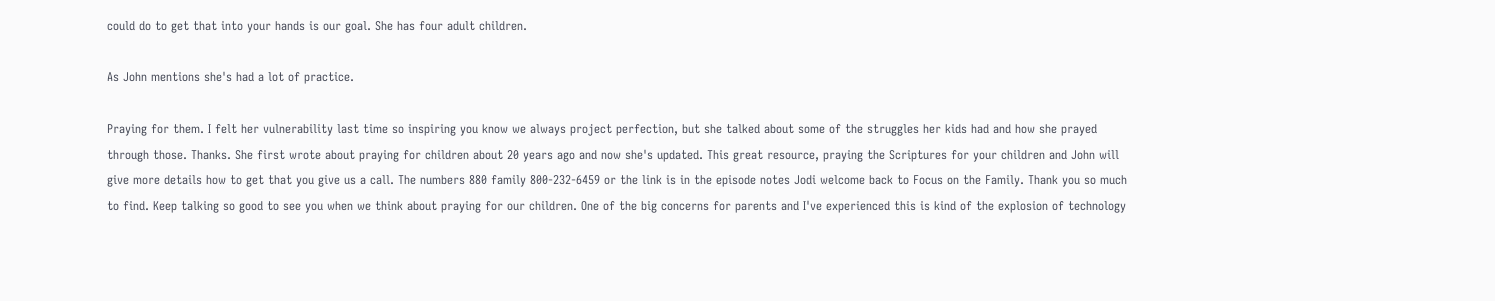could do to get that into your hands is our goal. She has four adult children.

As John mentions she's had a lot of practice.

Praying for them. I felt her vulnerability last time so inspiring you know we always project perfection, but she talked about some of the struggles her kids had and how she prayed through those. Thanks. She first wrote about praying for children about 20 years ago and now she's updated. This great resource, praying the Scriptures for your children and John will give more details how to get that you give us a call. The numbers 880 family 800-232-6459 or the link is in the episode notes Jodi welcome back to Focus on the Family. Thank you so much to find. Keep talking so good to see you when we think about praying for our children. One of the big concerns for parents and I've experienced this is kind of the explosion of technology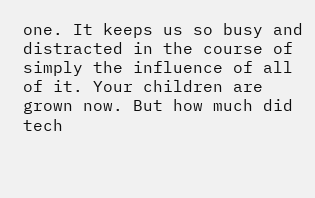one. It keeps us so busy and distracted in the course of simply the influence of all of it. Your children are grown now. But how much did tech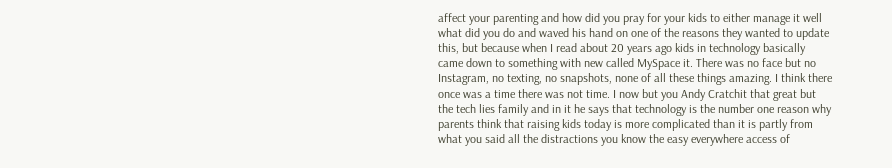affect your parenting and how did you pray for your kids to either manage it well what did you do and waved his hand on one of the reasons they wanted to update this, but because when I read about 20 years ago kids in technology basically came down to something with new called MySpace it. There was no face but no Instagram, no texting, no snapshots, none of all these things amazing. I think there once was a time there was not time. I now but you Andy Cratchit that great but the tech lies family and in it he says that technology is the number one reason why parents think that raising kids today is more complicated than it is partly from what you said all the distractions you know the easy everywhere access of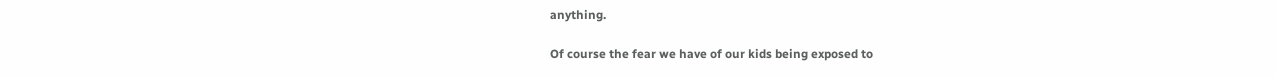anything.

Of course the fear we have of our kids being exposed to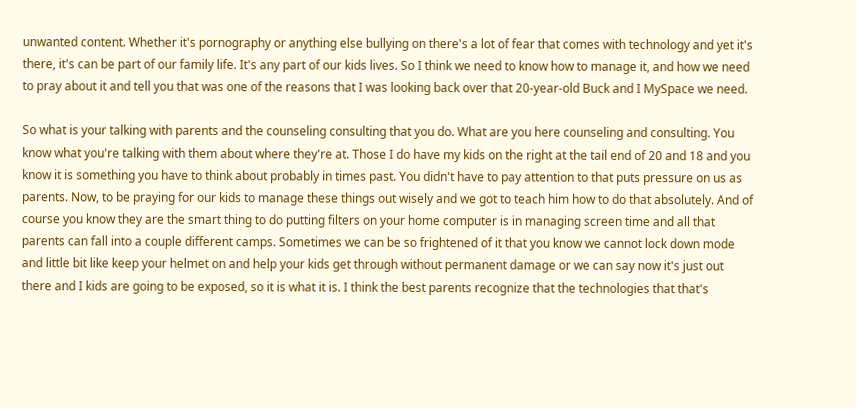unwanted content. Whether it's pornography or anything else bullying on there's a lot of fear that comes with technology and yet it's there, it's can be part of our family life. It's any part of our kids lives. So I think we need to know how to manage it, and how we need to pray about it and tell you that was one of the reasons that I was looking back over that 20-year-old Buck and I MySpace we need.

So what is your talking with parents and the counseling consulting that you do. What are you here counseling and consulting. You know what you're talking with them about where they're at. Those I do have my kids on the right at the tail end of 20 and 18 and you know it is something you have to think about probably in times past. You didn't have to pay attention to that puts pressure on us as parents. Now, to be praying for our kids to manage these things out wisely and we got to teach him how to do that absolutely. And of course you know they are the smart thing to do putting filters on your home computer is in managing screen time and all that parents can fall into a couple different camps. Sometimes we can be so frightened of it that you know we cannot lock down mode and little bit like keep your helmet on and help your kids get through without permanent damage or we can say now it's just out there and I kids are going to be exposed, so it is what it is. I think the best parents recognize that the technologies that that's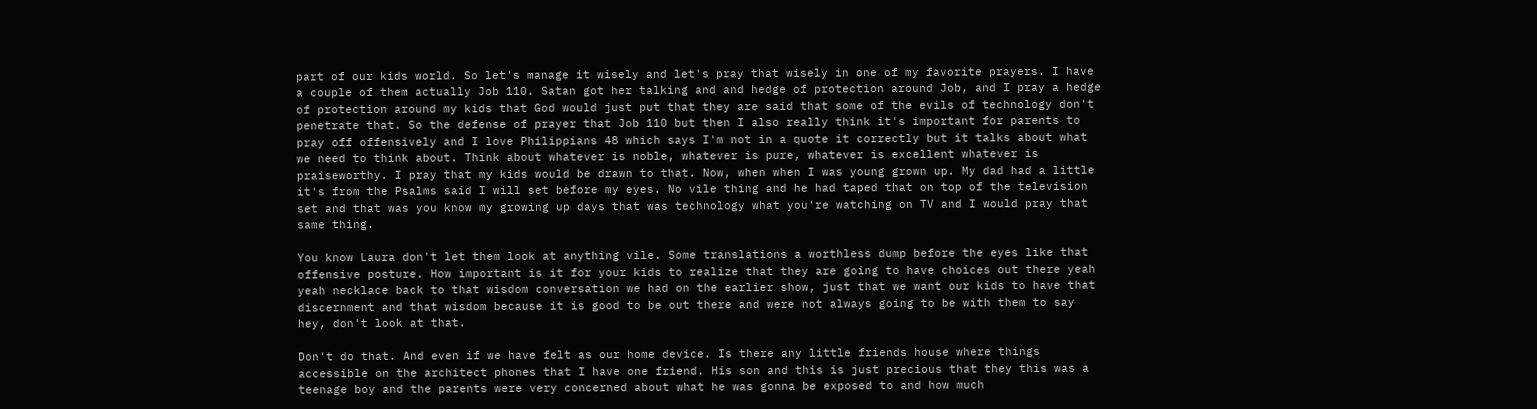part of our kids world. So let's manage it wisely and let's pray that wisely in one of my favorite prayers. I have a couple of them actually Job 110. Satan got her talking and and hedge of protection around Job, and I pray a hedge of protection around my kids that God would just put that they are said that some of the evils of technology don't penetrate that. So the defense of prayer that Job 110 but then I also really think it's important for parents to pray off offensively and I love Philippians 48 which says I'm not in a quote it correctly but it talks about what we need to think about. Think about whatever is noble, whatever is pure, whatever is excellent whatever is praiseworthy. I pray that my kids would be drawn to that. Now, when when I was young grown up. My dad had a little it's from the Psalms said I will set before my eyes. No vile thing and he had taped that on top of the television set and that was you know my growing up days that was technology what you're watching on TV and I would pray that same thing.

You know Laura don't let them look at anything vile. Some translations a worthless dump before the eyes like that offensive posture. How important is it for your kids to realize that they are going to have choices out there yeah yeah necklace back to that wisdom conversation we had on the earlier show, just that we want our kids to have that discernment and that wisdom because it is good to be out there and were not always going to be with them to say hey, don't look at that.

Don't do that. And even if we have felt as our home device. Is there any little friends house where things accessible on the architect phones that I have one friend. His son and this is just precious that they this was a teenage boy and the parents were very concerned about what he was gonna be exposed to and how much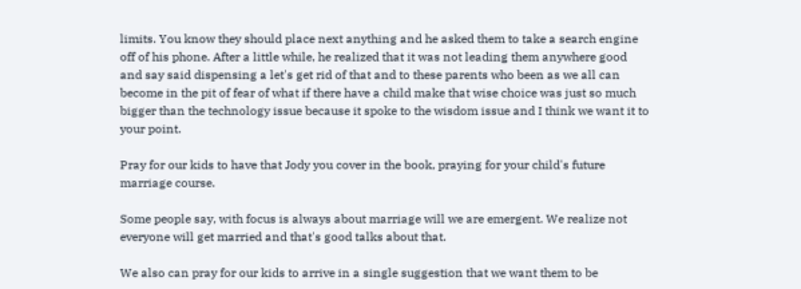limits. You know they should place next anything and he asked them to take a search engine off of his phone. After a little while, he realized that it was not leading them anywhere good and say said dispensing a let's get rid of that and to these parents who been as we all can become in the pit of fear of what if there have a child make that wise choice was just so much bigger than the technology issue because it spoke to the wisdom issue and I think we want it to your point.

Pray for our kids to have that Jody you cover in the book, praying for your child's future marriage course.

Some people say, with focus is always about marriage will we are emergent. We realize not everyone will get married and that's good talks about that.

We also can pray for our kids to arrive in a single suggestion that we want them to be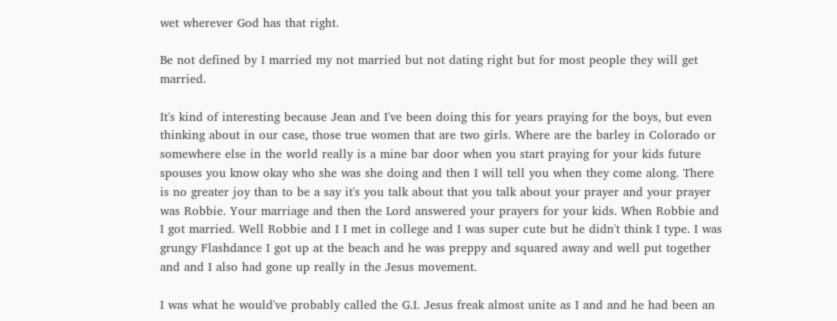wet wherever God has that right.

Be not defined by I married my not married but not dating right but for most people they will get married.

It's kind of interesting because Jean and I've been doing this for years praying for the boys, but even thinking about in our case, those true women that are two girls. Where are the barley in Colorado or somewhere else in the world really is a mine bar door when you start praying for your kids future spouses you know okay who she was she doing and then I will tell you when they come along. There is no greater joy than to be a say it's you talk about that you talk about your prayer and your prayer was Robbie. Your marriage and then the Lord answered your prayers for your kids. When Robbie and I got married. Well Robbie and I I met in college and I was super cute but he didn't think I type. I was grungy Flashdance I got up at the beach and he was preppy and squared away and well put together and and I also had gone up really in the Jesus movement.

I was what he would've probably called the G.I. Jesus freak almost unite as I and and he had been an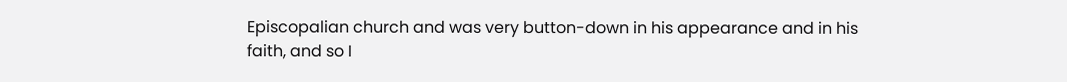Episcopalian church and was very button-down in his appearance and in his faith, and so I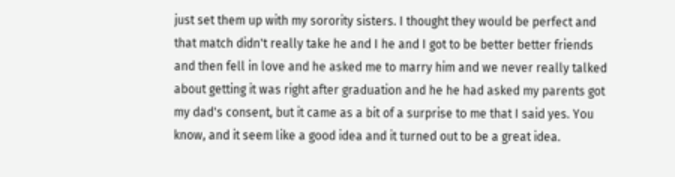just set them up with my sorority sisters. I thought they would be perfect and that match didn't really take he and I he and I got to be better better friends and then fell in love and he asked me to marry him and we never really talked about getting it was right after graduation and he he had asked my parents got my dad's consent, but it came as a bit of a surprise to me that I said yes. You know, and it seem like a good idea and it turned out to be a great idea.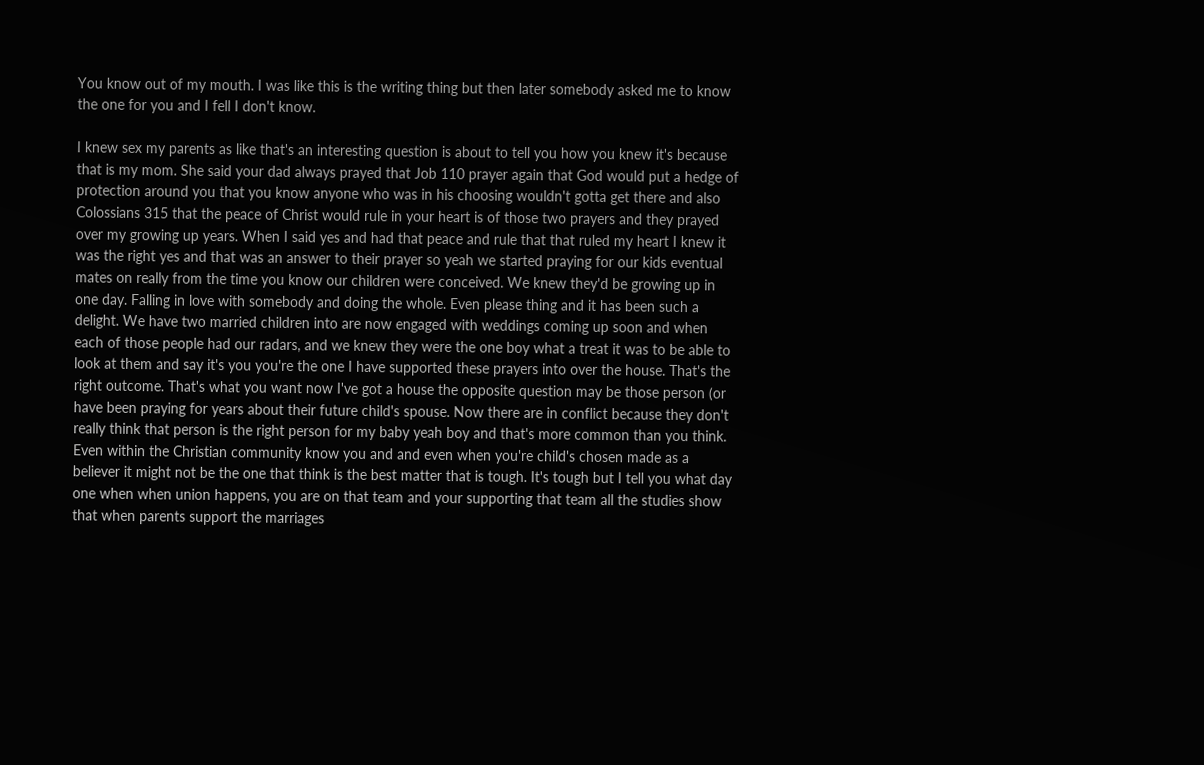You know out of my mouth. I was like this is the writing thing but then later somebody asked me to know the one for you and I fell I don't know.

I knew sex my parents as like that's an interesting question is about to tell you how you knew it's because that is my mom. She said your dad always prayed that Job 110 prayer again that God would put a hedge of protection around you that you know anyone who was in his choosing wouldn't gotta get there and also Colossians 315 that the peace of Christ would rule in your heart is of those two prayers and they prayed over my growing up years. When I said yes and had that peace and rule that that ruled my heart I knew it was the right yes and that was an answer to their prayer so yeah we started praying for our kids eventual mates on really from the time you know our children were conceived. We knew they'd be growing up in one day. Falling in love with somebody and doing the whole. Even please thing and it has been such a delight. We have two married children into are now engaged with weddings coming up soon and when each of those people had our radars, and we knew they were the one boy what a treat it was to be able to look at them and say it's you you're the one I have supported these prayers into over the house. That's the right outcome. That's what you want now I've got a house the opposite question may be those person (or have been praying for years about their future child's spouse. Now there are in conflict because they don't really think that person is the right person for my baby yeah boy and that's more common than you think. Even within the Christian community know you and and even when you're child's chosen made as a believer it might not be the one that think is the best matter that is tough. It's tough but I tell you what day one when when union happens, you are on that team and your supporting that team all the studies show that when parents support the marriages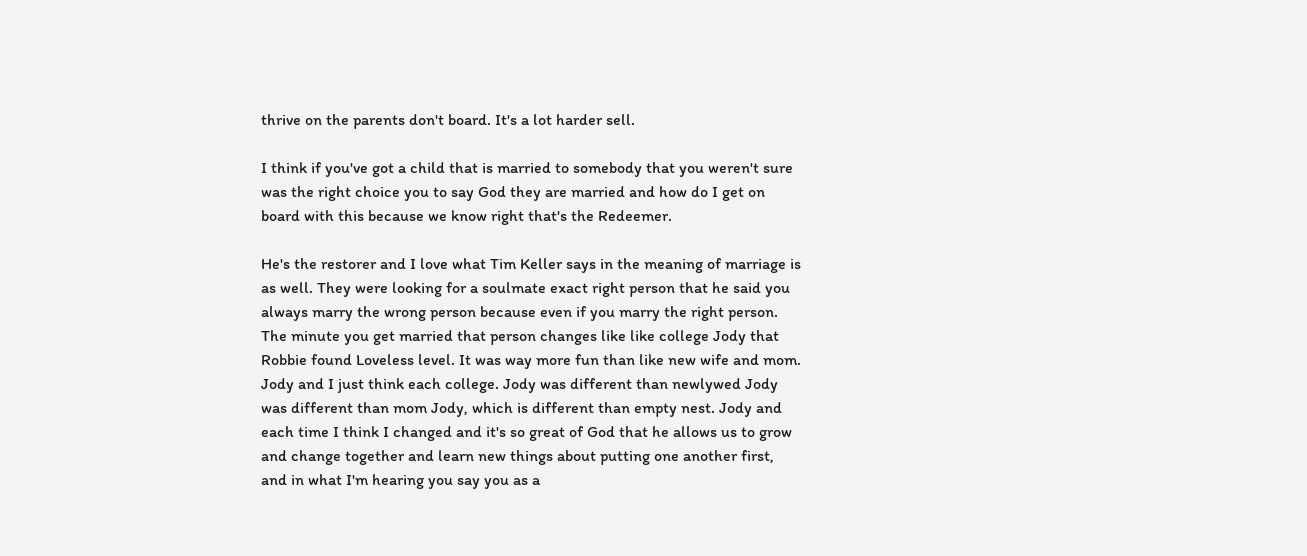thrive on the parents don't board. It's a lot harder sell.

I think if you've got a child that is married to somebody that you weren't sure was the right choice you to say God they are married and how do I get on board with this because we know right that's the Redeemer.

He's the restorer and I love what Tim Keller says in the meaning of marriage is as well. They were looking for a soulmate exact right person that he said you always marry the wrong person because even if you marry the right person. The minute you get married that person changes like like college Jody that Robbie found Loveless level. It was way more fun than like new wife and mom. Jody and I just think each college. Jody was different than newlywed Jody was different than mom Jody, which is different than empty nest. Jody and each time I think I changed and it's so great of God that he allows us to grow and change together and learn new things about putting one another first, and in what I'm hearing you say you as a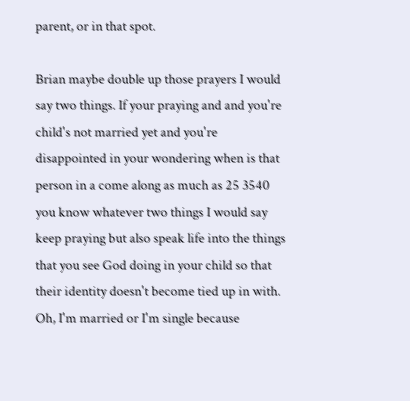parent, or in that spot.

Brian maybe double up those prayers I would say two things. If your praying and and you're child's not married yet and you're disappointed in your wondering when is that person in a come along as much as 25 3540 you know whatever two things I would say keep praying but also speak life into the things that you see God doing in your child so that their identity doesn't become tied up in with. Oh, I'm married or I'm single because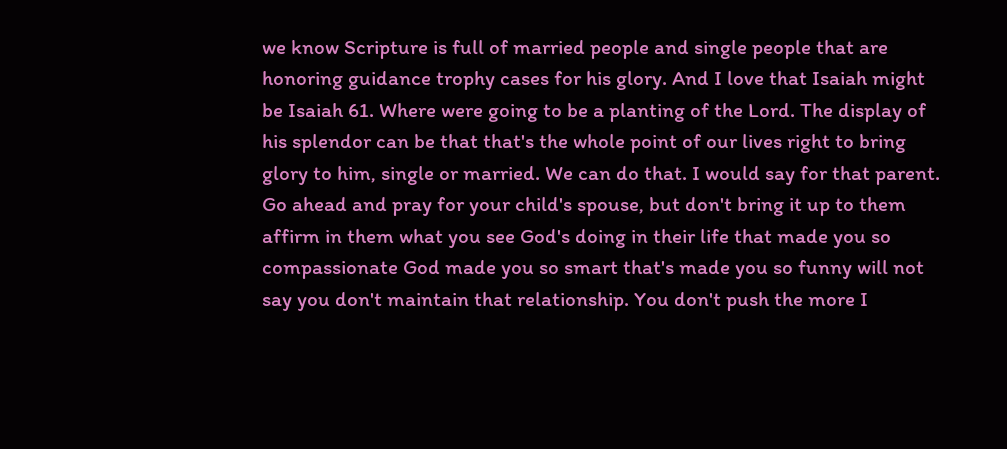we know Scripture is full of married people and single people that are honoring guidance trophy cases for his glory. And I love that Isaiah might be Isaiah 61. Where were going to be a planting of the Lord. The display of his splendor can be that that's the whole point of our lives right to bring glory to him, single or married. We can do that. I would say for that parent. Go ahead and pray for your child's spouse, but don't bring it up to them affirm in them what you see God's doing in their life that made you so compassionate God made you so smart that's made you so funny will not say you don't maintain that relationship. You don't push the more I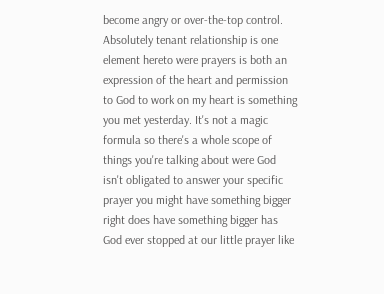become angry or over-the-top control. Absolutely tenant relationship is one element hereto were prayers is both an expression of the heart and permission to God to work on my heart is something you met yesterday. It's not a magic formula so there's a whole scope of things you're talking about were God isn't obligated to answer your specific prayer you might have something bigger right does have something bigger has God ever stopped at our little prayer like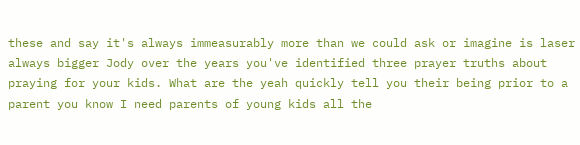these and say it's always immeasurably more than we could ask or imagine is laser always bigger Jody over the years you've identified three prayer truths about praying for your kids. What are the yeah quickly tell you their being prior to a parent you know I need parents of young kids all the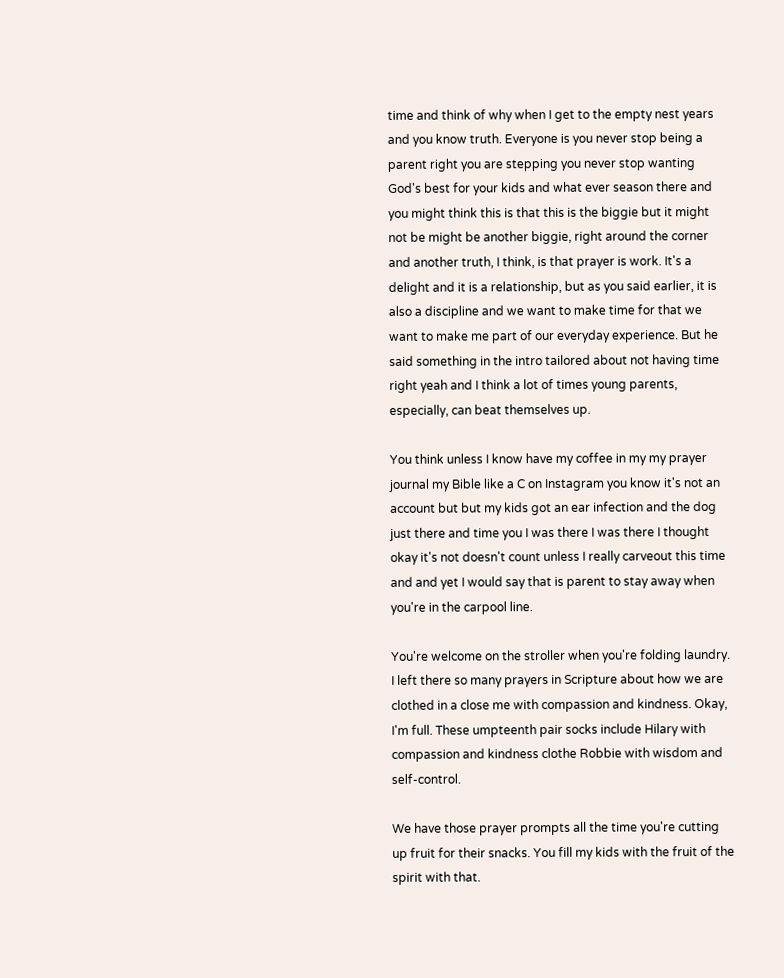time and think of why when I get to the empty nest years and you know truth. Everyone is you never stop being a parent right you are stepping you never stop wanting God's best for your kids and what ever season there and you might think this is that this is the biggie but it might not be might be another biggie, right around the corner and another truth, I think, is that prayer is work. It's a delight and it is a relationship, but as you said earlier, it is also a discipline and we want to make time for that we want to make me part of our everyday experience. But he said something in the intro tailored about not having time right yeah and I think a lot of times young parents, especially, can beat themselves up.

You think unless I know have my coffee in my my prayer journal my Bible like a C on Instagram you know it's not an account but but my kids got an ear infection and the dog just there and time you I was there I was there I thought okay it's not doesn't count unless I really carveout this time and and yet I would say that is parent to stay away when you're in the carpool line.

You're welcome on the stroller when you're folding laundry. I left there so many prayers in Scripture about how we are clothed in a close me with compassion and kindness. Okay, I'm full. These umpteenth pair socks include Hilary with compassion and kindness clothe Robbie with wisdom and self-control.

We have those prayer prompts all the time you're cutting up fruit for their snacks. You fill my kids with the fruit of the spirit with that.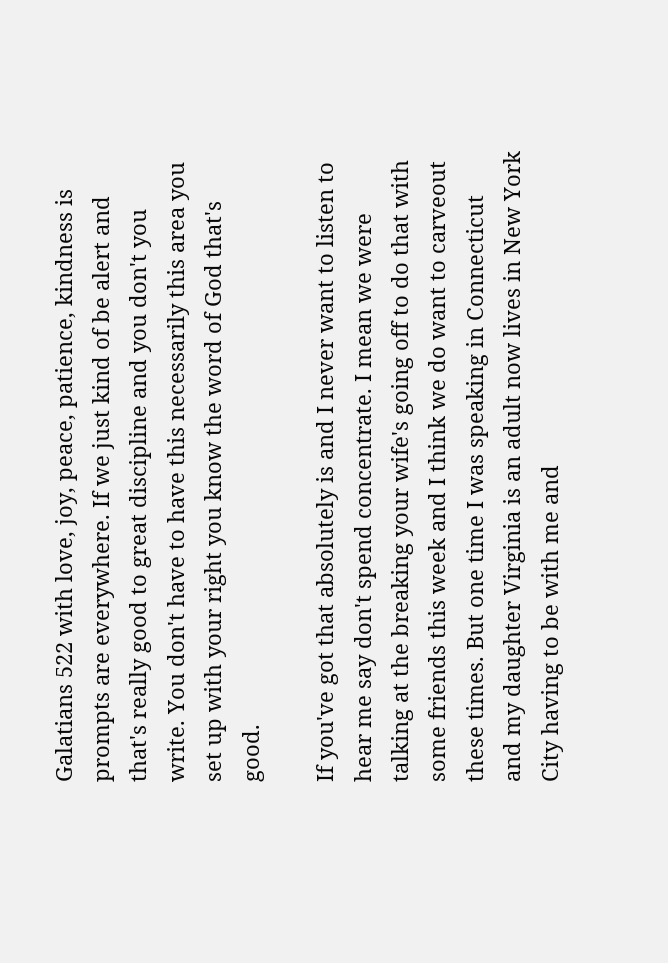Galatians 522 with love, joy, peace, patience, kindness is prompts are everywhere. If we just kind of be alert and that's really good to great discipline and you don't you write. You don't have to have this necessarily this area you set up with your right you know the word of God that's good.

If you've got that absolutely is and I never want to listen to hear me say don't spend concentrate. I mean we were talking at the breaking your wife's going off to do that with some friends this week and I think we do want to carveout these times. But one time I was speaking in Connecticut and my daughter Virginia is an adult now lives in New York City having to be with me and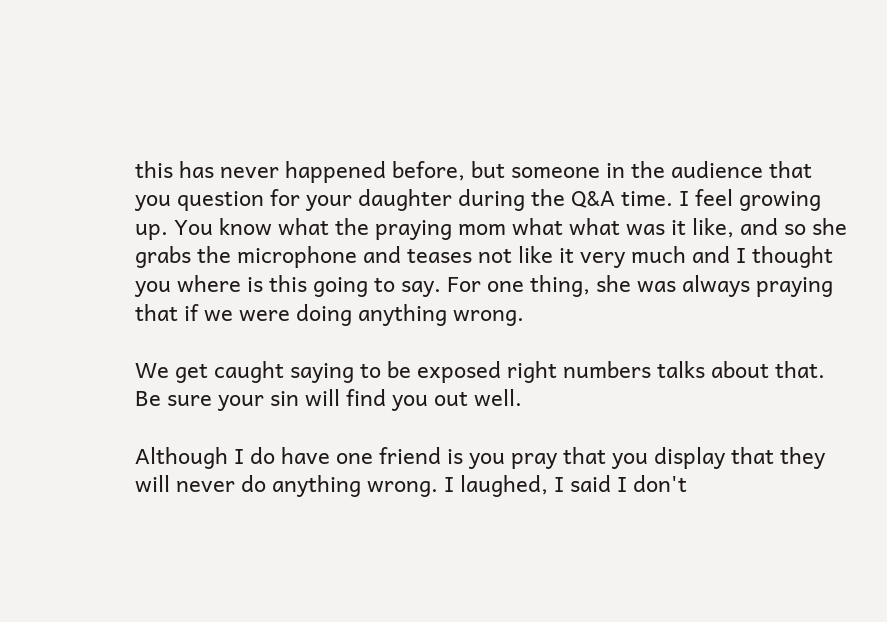this has never happened before, but someone in the audience that you question for your daughter during the Q&A time. I feel growing up. You know what the praying mom what what was it like, and so she grabs the microphone and teases not like it very much and I thought you where is this going to say. For one thing, she was always praying that if we were doing anything wrong.

We get caught saying to be exposed right numbers talks about that. Be sure your sin will find you out well.

Although I do have one friend is you pray that you display that they will never do anything wrong. I laughed, I said I don't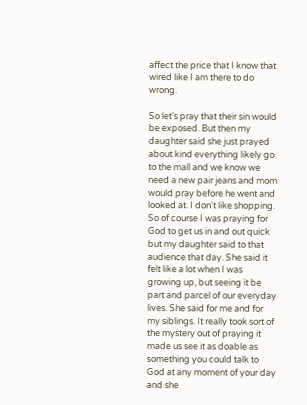affect the price that I know that wired like I am there to do wrong.

So let's pray that their sin would be exposed. But then my daughter said she just prayed about kind everything likely go to the mall and we know we need a new pair jeans and mom would pray before he went and looked at. I don't like shopping. So of course I was praying for God to get us in and out quick but my daughter said to that audience that day. She said it felt like a lot when I was growing up, but seeing it be part and parcel of our everyday lives. She said for me and for my siblings. It really took sort of the mystery out of praying it made us see it as doable as something you could talk to God at any moment of your day and she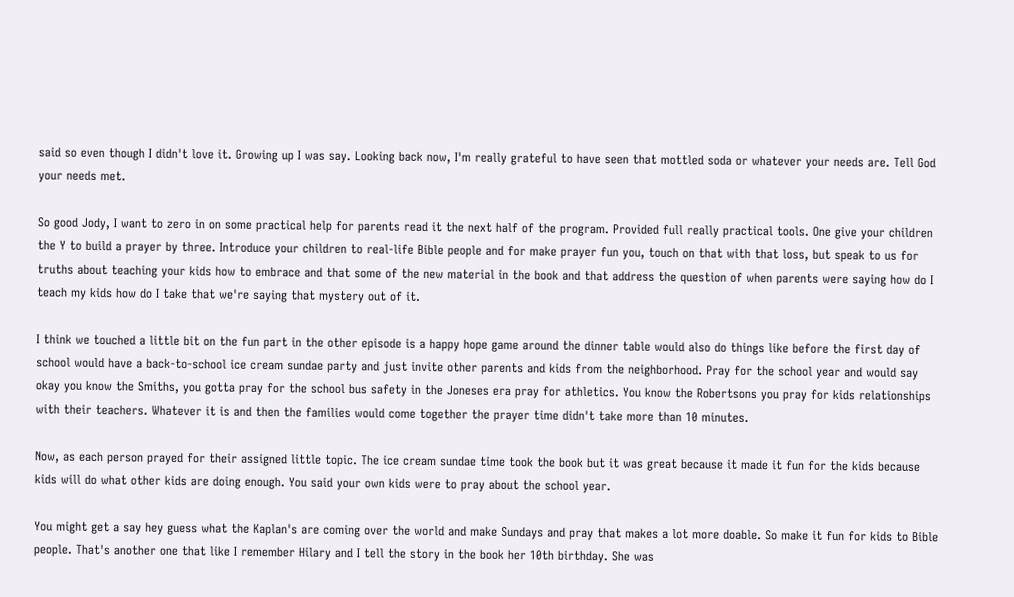said so even though I didn't love it. Growing up I was say. Looking back now, I'm really grateful to have seen that mottled soda or whatever your needs are. Tell God your needs met.

So good Jody, I want to zero in on some practical help for parents read it the next half of the program. Provided full really practical tools. One give your children the Y to build a prayer by three. Introduce your children to real-life Bible people and for make prayer fun you, touch on that with that loss, but speak to us for truths about teaching your kids how to embrace and that some of the new material in the book and that address the question of when parents were saying how do I teach my kids how do I take that we're saying that mystery out of it.

I think we touched a little bit on the fun part in the other episode is a happy hope game around the dinner table would also do things like before the first day of school would have a back-to-school ice cream sundae party and just invite other parents and kids from the neighborhood. Pray for the school year and would say okay you know the Smiths, you gotta pray for the school bus safety in the Joneses era pray for athletics. You know the Robertsons you pray for kids relationships with their teachers. Whatever it is and then the families would come together the prayer time didn't take more than 10 minutes.

Now, as each person prayed for their assigned little topic. The ice cream sundae time took the book but it was great because it made it fun for the kids because kids will do what other kids are doing enough. You said your own kids were to pray about the school year.

You might get a say hey guess what the Kaplan's are coming over the world and make Sundays and pray that makes a lot more doable. So make it fun for kids to Bible people. That's another one that like I remember Hilary and I tell the story in the book her 10th birthday. She was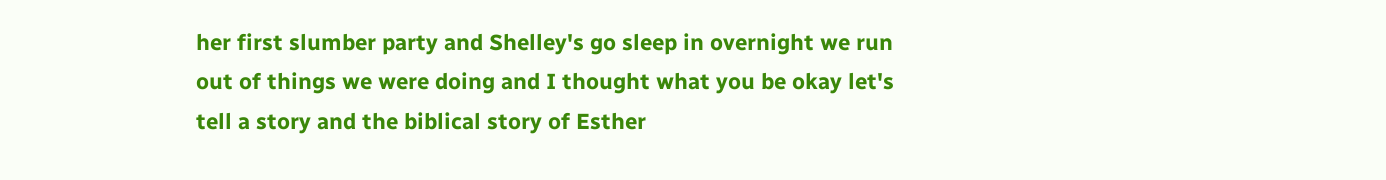her first slumber party and Shelley's go sleep in overnight we run out of things we were doing and I thought what you be okay let's tell a story and the biblical story of Esther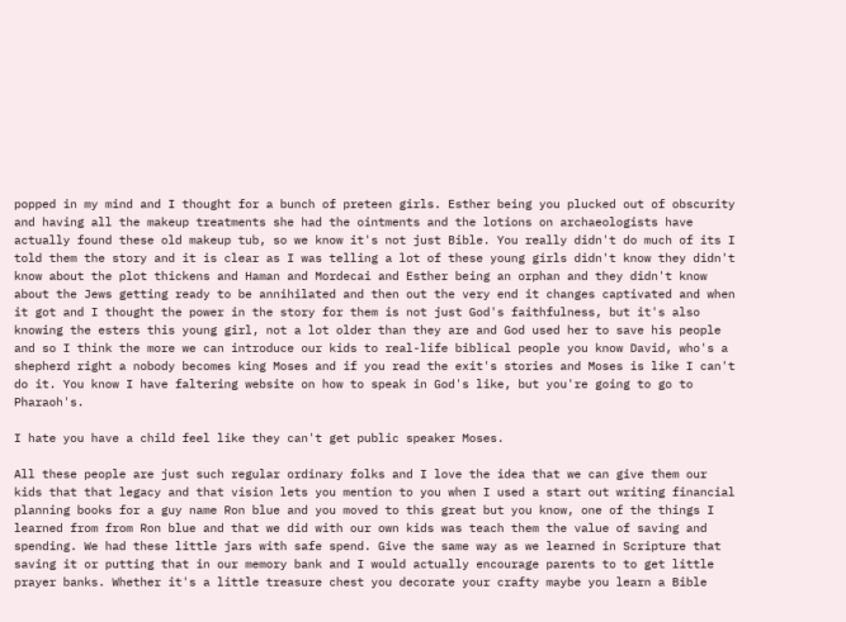popped in my mind and I thought for a bunch of preteen girls. Esther being you plucked out of obscurity and having all the makeup treatments she had the ointments and the lotions on archaeologists have actually found these old makeup tub, so we know it's not just Bible. You really didn't do much of its I told them the story and it is clear as I was telling a lot of these young girls didn't know they didn't know about the plot thickens and Haman and Mordecai and Esther being an orphan and they didn't know about the Jews getting ready to be annihilated and then out the very end it changes captivated and when it got and I thought the power in the story for them is not just God's faithfulness, but it's also knowing the esters this young girl, not a lot older than they are and God used her to save his people and so I think the more we can introduce our kids to real-life biblical people you know David, who's a shepherd right a nobody becomes king Moses and if you read the exit's stories and Moses is like I can't do it. You know I have faltering website on how to speak in God's like, but you're going to go to Pharaoh's.

I hate you have a child feel like they can't get public speaker Moses.

All these people are just such regular ordinary folks and I love the idea that we can give them our kids that that legacy and that vision lets you mention to you when I used a start out writing financial planning books for a guy name Ron blue and you moved to this great but you know, one of the things I learned from from Ron blue and that we did with our own kids was teach them the value of saving and spending. We had these little jars with safe spend. Give the same way as we learned in Scripture that saving it or putting that in our memory bank and I would actually encourage parents to to get little prayer banks. Whether it's a little treasure chest you decorate your crafty maybe you learn a Bible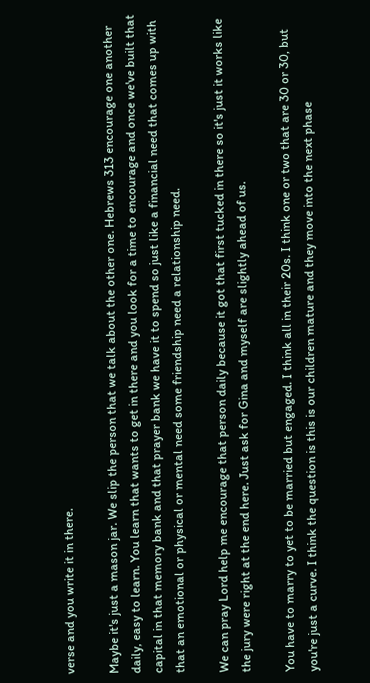verse and you write it in there.

Maybe it's just a mason jar. We slip the person that we talk about the other one. Hebrews 313 encourage one another daily, easy to learn. You learn that wants to get in there and you look for a time to encourage and once we've built that capital in that memory bank and that prayer bank we have it to spend so just like a financial need that comes up with that an emotional or physical or mental need some friendship need a relationship need.

We can pray Lord help me encourage that person daily because it got that first tucked in there so it's just it works like the jury were right at the end here. Just ask for Gina and myself are slightly ahead of us.

You have to marry to yet to be married but engaged. I think all in their 20s. I think one or two that are 30 or 30, but you're just a curve. I think the question is this is our children mature and they move into the next phase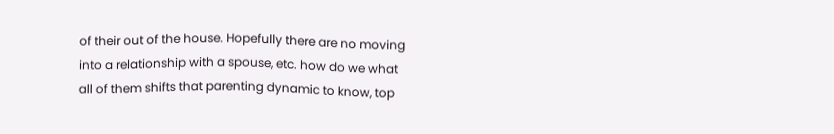of their out of the house. Hopefully there are no moving into a relationship with a spouse, etc. how do we what all of them shifts that parenting dynamic to know, top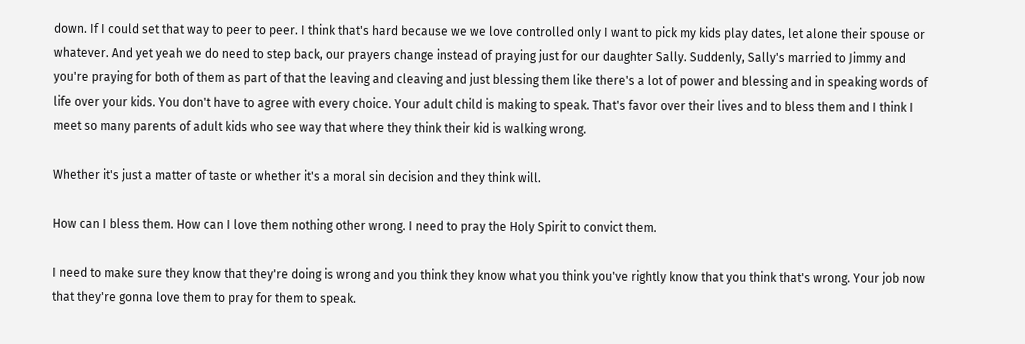down. If I could set that way to peer to peer. I think that's hard because we we love controlled only I want to pick my kids play dates, let alone their spouse or whatever. And yet yeah we do need to step back, our prayers change instead of praying just for our daughter Sally. Suddenly, Sally's married to Jimmy and you're praying for both of them as part of that the leaving and cleaving and just blessing them like there's a lot of power and blessing and in speaking words of life over your kids. You don't have to agree with every choice. Your adult child is making to speak. That's favor over their lives and to bless them and I think I meet so many parents of adult kids who see way that where they think their kid is walking wrong.

Whether it's just a matter of taste or whether it's a moral sin decision and they think will.

How can I bless them. How can I love them nothing other wrong. I need to pray the Holy Spirit to convict them.

I need to make sure they know that they're doing is wrong and you think they know what you think you've rightly know that you think that's wrong. Your job now that they're gonna love them to pray for them to speak.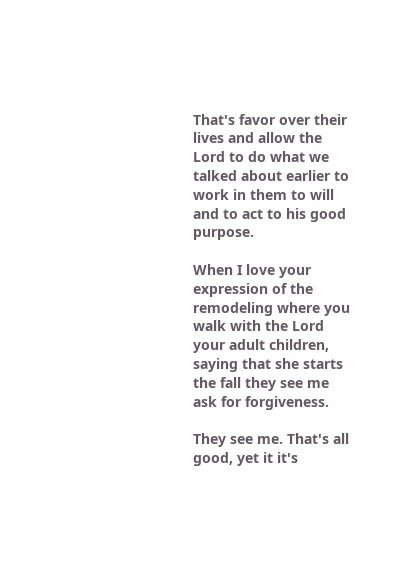That's favor over their lives and allow the Lord to do what we talked about earlier to work in them to will and to act to his good purpose.

When I love your expression of the remodeling where you walk with the Lord your adult children, saying that she starts the fall they see me ask for forgiveness.

They see me. That's all good, yet it it's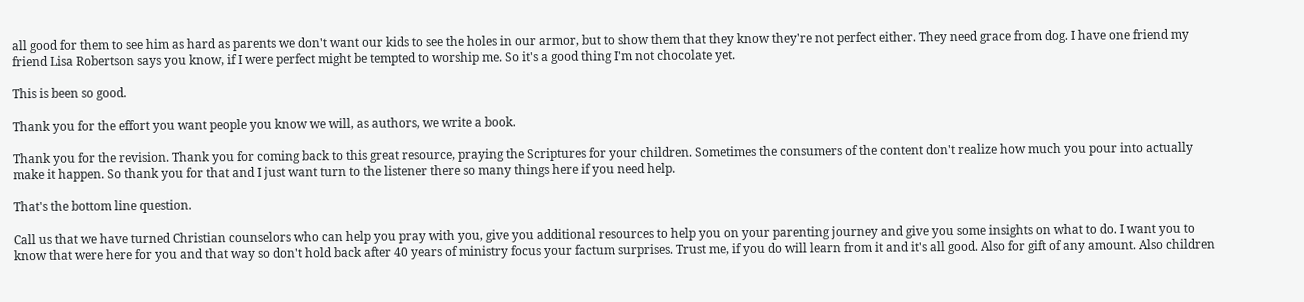all good for them to see him as hard as parents we don't want our kids to see the holes in our armor, but to show them that they know they're not perfect either. They need grace from dog. I have one friend my friend Lisa Robertson says you know, if I were perfect might be tempted to worship me. So it's a good thing I'm not chocolate yet.

This is been so good.

Thank you for the effort you want people you know we will, as authors, we write a book.

Thank you for the revision. Thank you for coming back to this great resource, praying the Scriptures for your children. Sometimes the consumers of the content don't realize how much you pour into actually make it happen. So thank you for that and I just want turn to the listener there so many things here if you need help.

That's the bottom line question.

Call us that we have turned Christian counselors who can help you pray with you, give you additional resources to help you on your parenting journey and give you some insights on what to do. I want you to know that were here for you and that way so don't hold back after 40 years of ministry focus your factum surprises. Trust me, if you do will learn from it and it's all good. Also for gift of any amount. Also children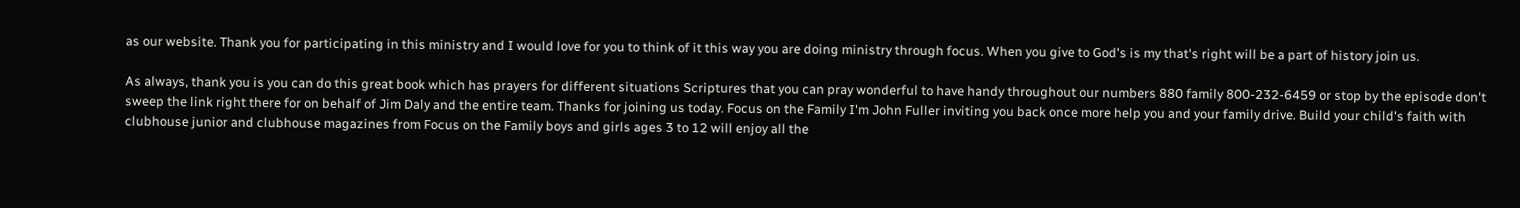as our website. Thank you for participating in this ministry and I would love for you to think of it this way you are doing ministry through focus. When you give to God's is my that's right will be a part of history join us.

As always, thank you is you can do this great book which has prayers for different situations Scriptures that you can pray wonderful to have handy throughout our numbers 880 family 800-232-6459 or stop by the episode don't sweep the link right there for on behalf of Jim Daly and the entire team. Thanks for joining us today. Focus on the Family I'm John Fuller inviting you back once more help you and your family drive. Build your child's faith with clubhouse junior and clubhouse magazines from Focus on the Family boys and girls ages 3 to 12 will enjoy all the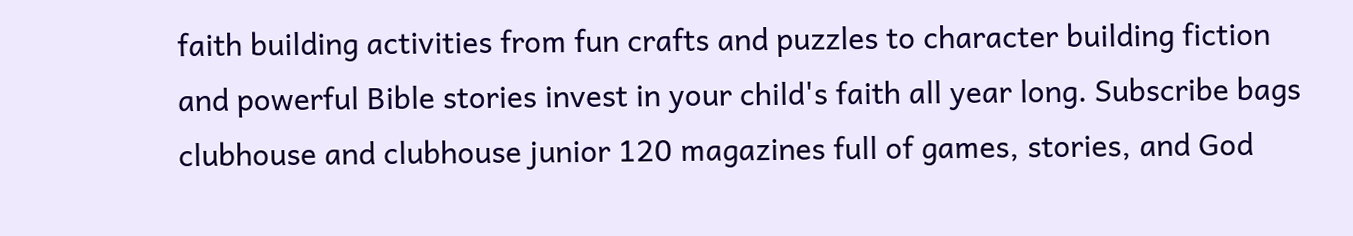faith building activities from fun crafts and puzzles to character building fiction and powerful Bible stories invest in your child's faith all year long. Subscribe bags clubhouse and clubhouse junior 120 magazines full of games, stories, and God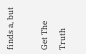finds a, but

Get The Truth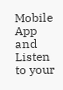Mobile App and Listen to your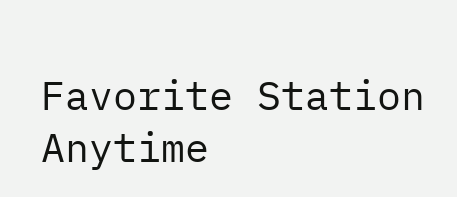Favorite Station Anytime